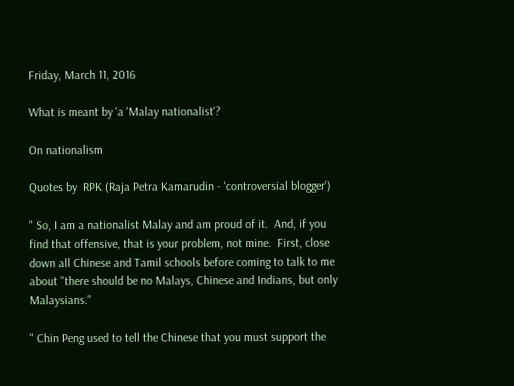Friday, March 11, 2016

What is meant by 'a 'Malay nationalist'?

On nationalism

Quotes by  RPK (Raja Petra Kamarudin - 'controversial blogger')

" So, I am a nationalist Malay and am proud of it.  And, if you find that offensive, that is your problem, not mine.  First, close down all Chinese and Tamil schools before coming to talk to me about "there should be no Malays, Chinese and Indians, but only Malaysians."

" Chin Peng used to tell the Chinese that you must support the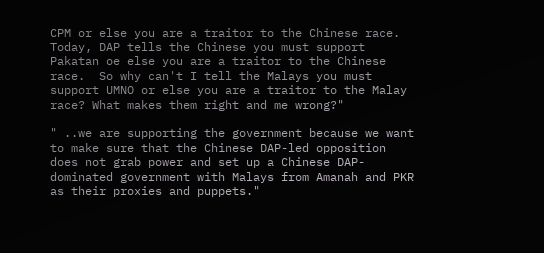CPM or else you are a traitor to the Chinese race.  Today, DAP tells the Chinese you must support Pakatan oe else you are a traitor to the Chinese race.  So why can't I tell the Malays you must support UMNO or else you are a traitor to the Malay race? What makes them right and me wrong?"

" ..we are supporting the government because we want to make sure that the Chinese DAP-led opposition does not grab power and set up a Chinese DAP-dominated government with Malays from Amanah and PKR as their proxies and puppets."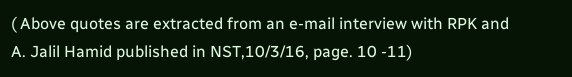( Above quotes are extracted from an e-mail interview with RPK and A. Jalil Hamid published in NST,10/3/16, page. 10 -11)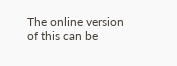The online version of this can be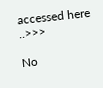accessed here ..>>>

No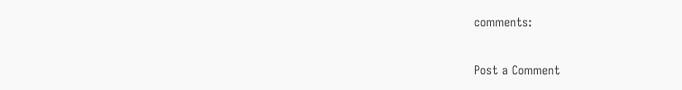comments:

Post a Comment